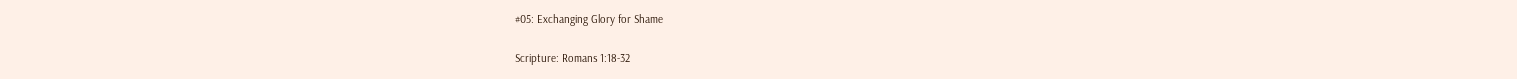#05: Exchanging Glory for Shame

Scripture: Romans 1:18-32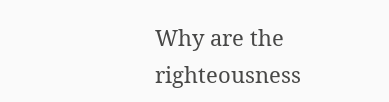Why are the righteousness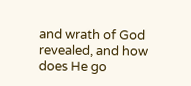and wrath of God revealed, and how does He go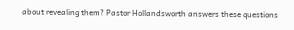about revealing them? Pastor Hollandsworth answers these questions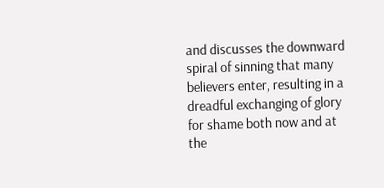and discusses the downward spiral of sinning that many believers enter, resulting in a dreadful exchanging of glory for shame both now and at the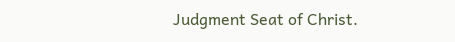Judgment Seat of Christ.